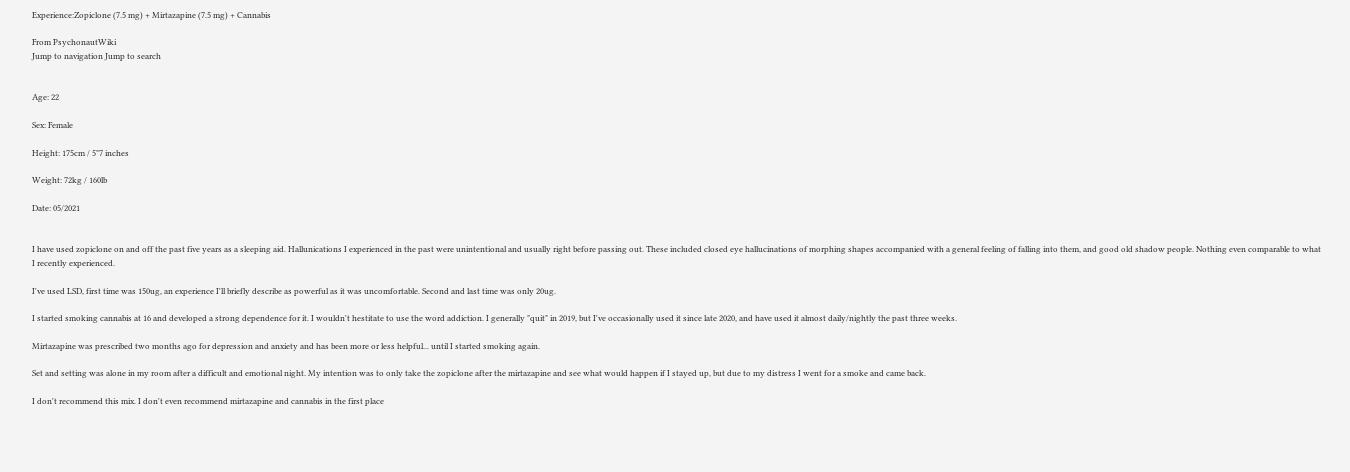Experience:Zopiclone (7.5 mg) + Mirtazapine (7.5 mg) + Cannabis

From PsychonautWiki
Jump to navigation Jump to search


Age: 22

Sex: Female

Height: 175cm / 5"7 inches

Weight: 72kg / 160lb

Date: 05/2021


I have used zopiclone on and off the past five years as a sleeping aid. Hallunications I experienced in the past were unintentional and usually right before passing out. These included closed eye hallucinations of morphing shapes accompanied with a general feeling of falling into them, and good old shadow people. Nothing even comparable to what I recently experienced.

I've used LSD, first time was 150ug, an experience I'll briefly describe as powerful as it was uncomfortable. Second and last time was only 20ug.

I started smoking cannabis at 16 and developed a strong dependence for it. I wouldn't hestitate to use the word addiction. I generally "quit" in 2019, but I've occasionally used it since late 2020, and have used it almost daily/nightly the past three weeks.

Mirtazapine was prescribed two months ago for depression and anxiety and has been more or less helpful... until I started smoking again.

Set and setting was alone in my room after a difficult and emotional night. My intention was to only take the zopiclone after the mirtazapine and see what would happen if I stayed up, but due to my distress I went for a smoke and came back.

I don't recommend this mix. I don't even recommend mirtazapine and cannabis in the first place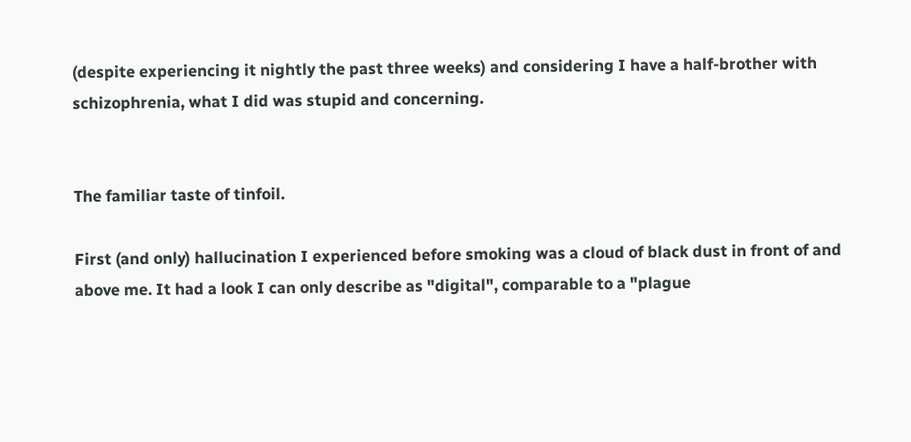(despite experiencing it nightly the past three weeks) and considering I have a half-brother with schizophrenia, what I did was stupid and concerning.


The familiar taste of tinfoil.

First (and only) hallucination I experienced before smoking was a cloud of black dust in front of and above me. It had a look I can only describe as "digital", comparable to a "plague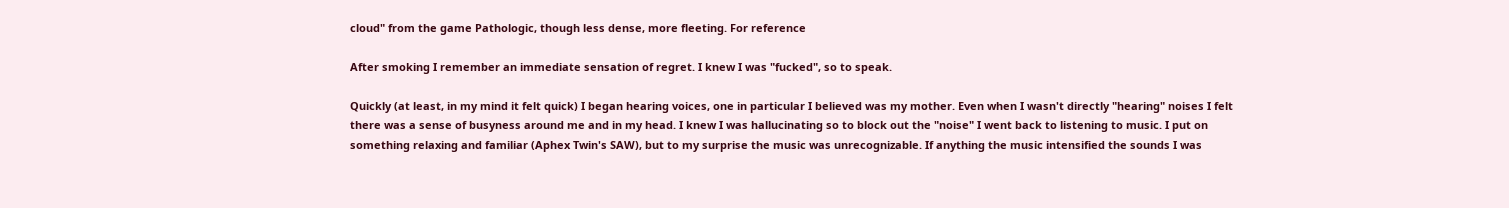cloud" from the game Pathologic, though less dense, more fleeting. For reference

After smoking I remember an immediate sensation of regret. I knew I was "fucked", so to speak.

Quickly (at least, in my mind it felt quick) I began hearing voices, one in particular I believed was my mother. Even when I wasn't directly "hearing" noises I felt there was a sense of busyness around me and in my head. I knew I was hallucinating so to block out the "noise" I went back to listening to music. I put on something relaxing and familiar (Aphex Twin's SAW), but to my surprise the music was unrecognizable. If anything the music intensified the sounds I was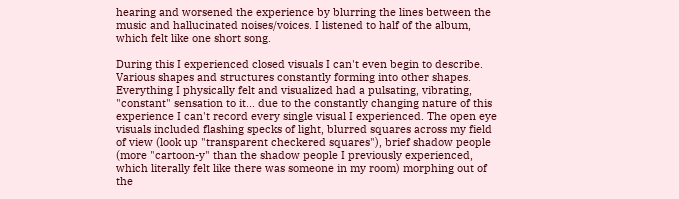hearing and worsened the experience by blurring the lines between the music and hallucinated noises/voices. I listened to half of the album, which felt like one short song.

During this I experienced closed visuals I can't even begin to describe. Various shapes and structures constantly forming into other shapes. Everything I physically felt and visualized had a pulsating, vibrating, "constant" sensation to it... due to the constantly changing nature of this experience I can't record every single visual I experienced. The open eye visuals included flashing specks of light, blurred squares across my field of view (look up "transparent checkered squares"), brief shadow people (more "cartoon-y" than the shadow people I previously experienced, which literally felt like there was someone in my room) morphing out of the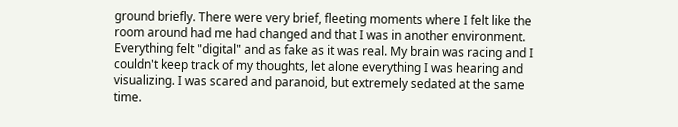ground briefly. There were very brief, fleeting moments where I felt like the room around had me had changed and that I was in another environment. Everything felt "digital" and as fake as it was real. My brain was racing and I couldn't keep track of my thoughts, let alone everything I was hearing and visualizing. I was scared and paranoid, but extremely sedated at the same time.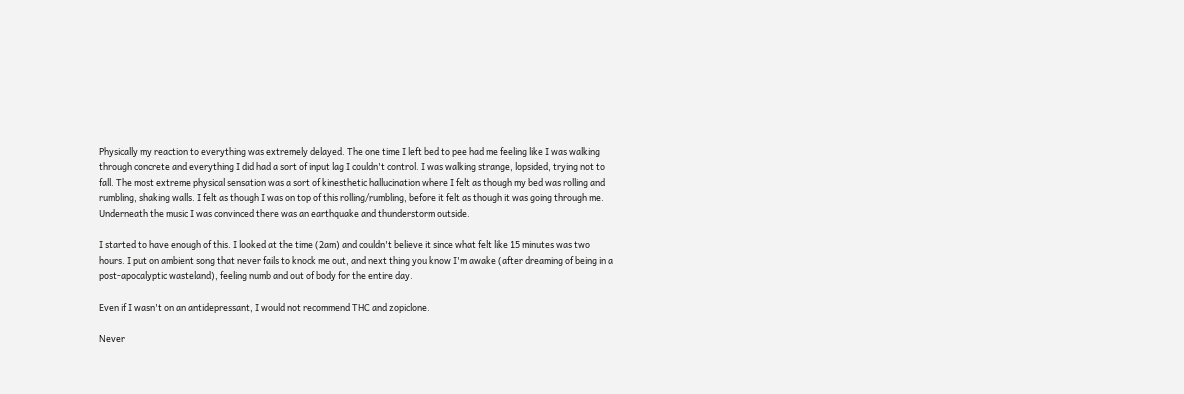Physically my reaction to everything was extremely delayed. The one time I left bed to pee had me feeling like I was walking through concrete and everything I did had a sort of input lag I couldn't control. I was walking strange, lopsided, trying not to fall. The most extreme physical sensation was a sort of kinesthetic hallucination where I felt as though my bed was rolling and rumbling, shaking walls. I felt as though I was on top of this rolling/rumbling, before it felt as though it was going through me. Underneath the music I was convinced there was an earthquake and thunderstorm outside.

I started to have enough of this. I looked at the time (2am) and couldn't believe it since what felt like 15 minutes was two hours. I put on ambient song that never fails to knock me out, and next thing you know I'm awake (after dreaming of being in a post-apocalyptic wasteland), feeling numb and out of body for the entire day.

Even if I wasn't on an antidepressant, I would not recommend THC and zopiclone.

Never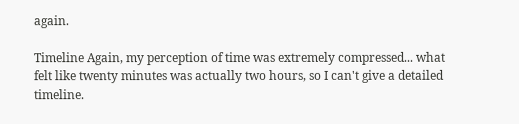again.

Timeline Again, my perception of time was extremely compressed... what felt like twenty minutes was actually two hours, so I can't give a detailed timeline.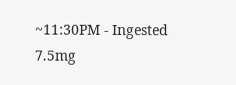~11:30PM - Ingested 7.5mg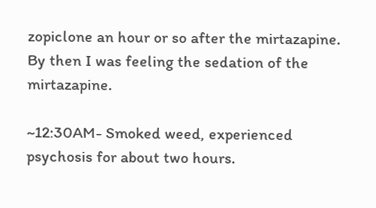zopiclone an hour or so after the mirtazapine. By then I was feeling the sedation of the mirtazapine.

~12:30AM- Smoked weed, experienced psychosis for about two hours.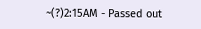~(?)2:15AM - Passed out